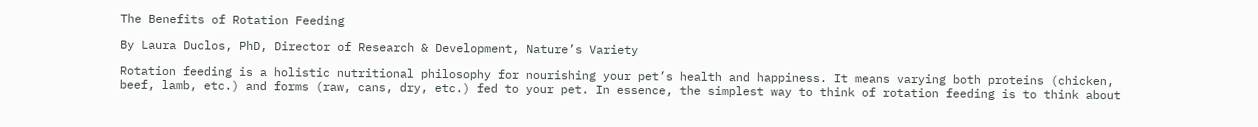The Benefits of Rotation Feeding

By Laura Duclos, PhD, Director of Research & Development, Nature’s Variety

Rotation feeding is a holistic nutritional philosophy for nourishing your pet’s health and happiness. It means varying both proteins (chicken, beef, lamb, etc.) and forms (raw, cans, dry, etc.) fed to your pet. In essence, the simplest way to think of rotation feeding is to think about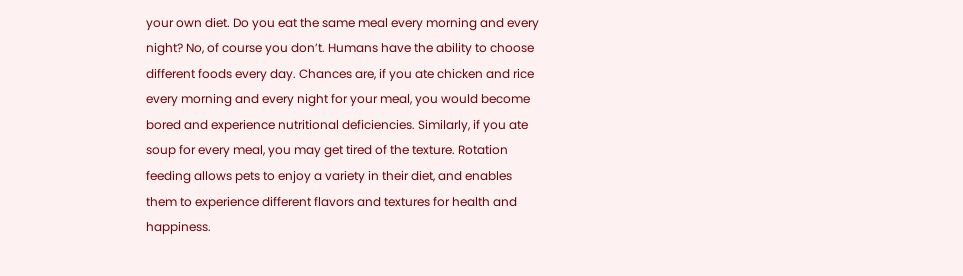your own diet. Do you eat the same meal every morning and every night? No, of course you don’t. Humans have the ability to choose different foods every day. Chances are, if you ate chicken and rice every morning and every night for your meal, you would become bored and experience nutritional deficiencies. Similarly, if you ate soup for every meal, you may get tired of the texture. Rotation feeding allows pets to enjoy a variety in their diet, and enables them to experience different flavors and textures for health and happiness.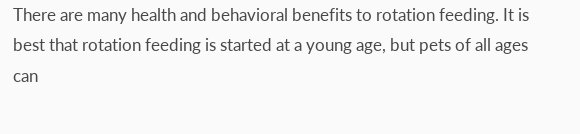There are many health and behavioral benefits to rotation feeding. It is best that rotation feeding is started at a young age, but pets of all ages can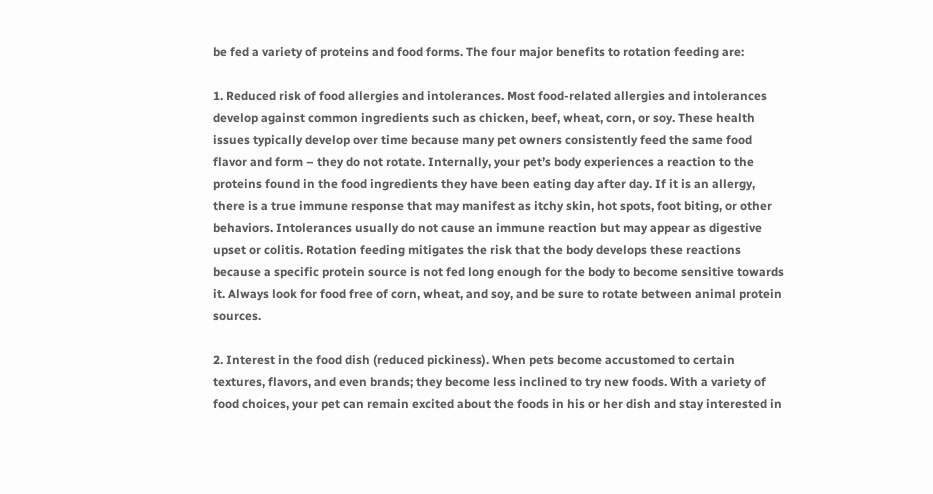be fed a variety of proteins and food forms. The four major benefits to rotation feeding are:

1. Reduced risk of food allergies and intolerances. Most food-related allergies and intolerances develop against common ingredients such as chicken, beef, wheat, corn, or soy. These health issues typically develop over time because many pet owners consistently feed the same food flavor and form – they do not rotate. Internally, your pet’s body experiences a reaction to the proteins found in the food ingredients they have been eating day after day. If it is an allergy, there is a true immune response that may manifest as itchy skin, hot spots, foot biting, or other behaviors. Intolerances usually do not cause an immune reaction but may appear as digestive upset or colitis. Rotation feeding mitigates the risk that the body develops these reactions because a specific protein source is not fed long enough for the body to become sensitive towards it. Always look for food free of corn, wheat, and soy, and be sure to rotate between animal protein sources.

2. Interest in the food dish (reduced pickiness). When pets become accustomed to certain textures, flavors, and even brands; they become less inclined to try new foods. With a variety of food choices, your pet can remain excited about the foods in his or her dish and stay interested in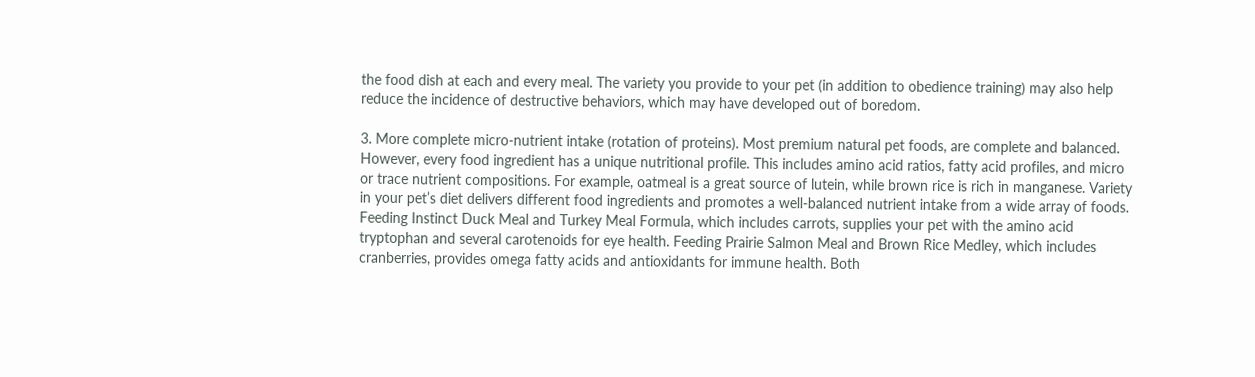the food dish at each and every meal. The variety you provide to your pet (in addition to obedience training) may also help reduce the incidence of destructive behaviors, which may have developed out of boredom.

3. More complete micro-nutrient intake (rotation of proteins). Most premium natural pet foods, are complete and balanced. However, every food ingredient has a unique nutritional profile. This includes amino acid ratios, fatty acid profiles, and micro or trace nutrient compositions. For example, oatmeal is a great source of lutein, while brown rice is rich in manganese. Variety in your pet’s diet delivers different food ingredients and promotes a well-balanced nutrient intake from a wide array of foods. Feeding Instinct Duck Meal and Turkey Meal Formula, which includes carrots, supplies your pet with the amino acid tryptophan and several carotenoids for eye health. Feeding Prairie Salmon Meal and Brown Rice Medley, which includes cranberries, provides omega fatty acids and antioxidants for immune health. Both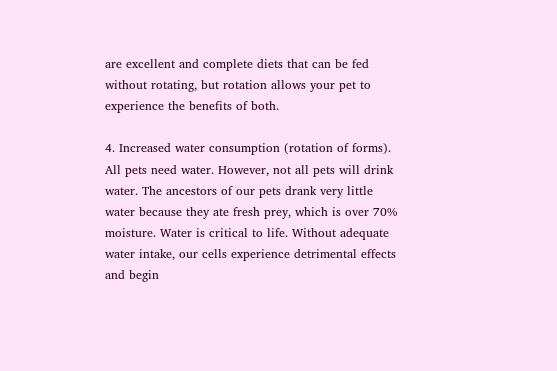are excellent and complete diets that can be fed without rotating, but rotation allows your pet to experience the benefits of both.

4. Increased water consumption (rotation of forms). All pets need water. However, not all pets will drink water. The ancestors of our pets drank very little water because they ate fresh prey, which is over 70% moisture. Water is critical to life. Without adequate water intake, our cells experience detrimental effects and begin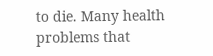to die. Many health problems that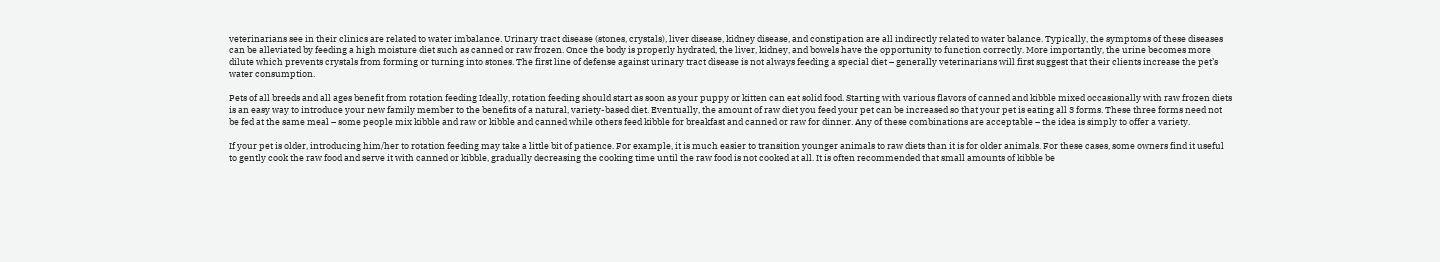veterinarians see in their clinics are related to water imbalance. Urinary tract disease (stones, crystals), liver disease, kidney disease, and constipation are all indirectly related to water balance. Typically, the symptoms of these diseases can be alleviated by feeding a high moisture diet such as canned or raw frozen. Once the body is properly hydrated, the liver, kidney, and bowels have the opportunity to function correctly. More importantly, the urine becomes more dilute which prevents crystals from forming or turning into stones. The first line of defense against urinary tract disease is not always feeding a special diet – generally veterinarians will first suggest that their clients increase the pet’s water consumption.

Pets of all breeds and all ages benefit from rotation feeding Ideally, rotation feeding should start as soon as your puppy or kitten can eat solid food. Starting with various flavors of canned and kibble mixed occasionally with raw frozen diets is an easy way to introduce your new family member to the benefits of a natural, variety-based diet. Eventually, the amount of raw diet you feed your pet can be increased so that your pet is eating all 3 forms. These three forms need not be fed at the same meal – some people mix kibble and raw or kibble and canned while others feed kibble for breakfast and canned or raw for dinner. Any of these combinations are acceptable – the idea is simply to offer a variety.

If your pet is older, introducing him/her to rotation feeding may take a little bit of patience. For example, it is much easier to transition younger animals to raw diets than it is for older animals. For these cases, some owners find it useful to gently cook the raw food and serve it with canned or kibble, gradually decreasing the cooking time until the raw food is not cooked at all. It is often recommended that small amounts of kibble be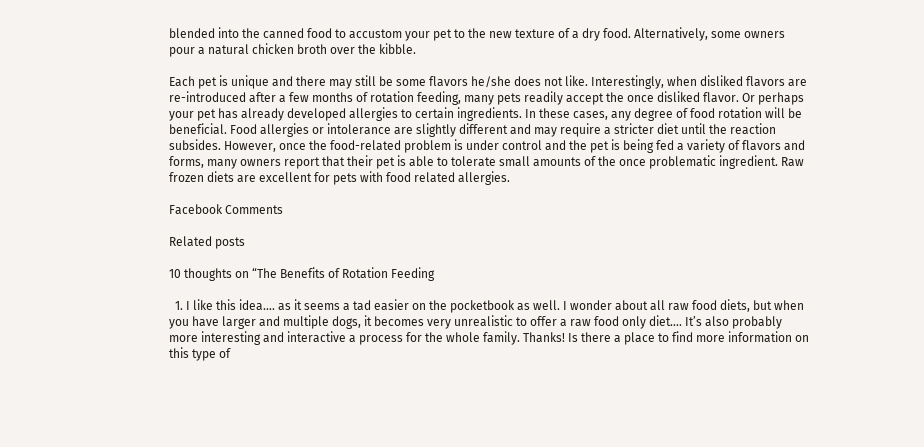blended into the canned food to accustom your pet to the new texture of a dry food. Alternatively, some owners pour a natural chicken broth over the kibble.

Each pet is unique and there may still be some flavors he/she does not like. Interestingly, when disliked flavors are re-introduced after a few months of rotation feeding, many pets readily accept the once disliked flavor. Or perhaps your pet has already developed allergies to certain ingredients. In these cases, any degree of food rotation will be beneficial. Food allergies or intolerance are slightly different and may require a stricter diet until the reaction subsides. However, once the food-related problem is under control and the pet is being fed a variety of flavors and forms, many owners report that their pet is able to tolerate small amounts of the once problematic ingredient. Raw frozen diets are excellent for pets with food related allergies.

Facebook Comments

Related posts

10 thoughts on “The Benefits of Rotation Feeding

  1. I like this idea…. as it seems a tad easier on the pocketbook as well. I wonder about all raw food diets, but when you have larger and multiple dogs, it becomes very unrealistic to offer a raw food only diet…. It’s also probably more interesting and interactive a process for the whole family. Thanks! Is there a place to find more information on this type of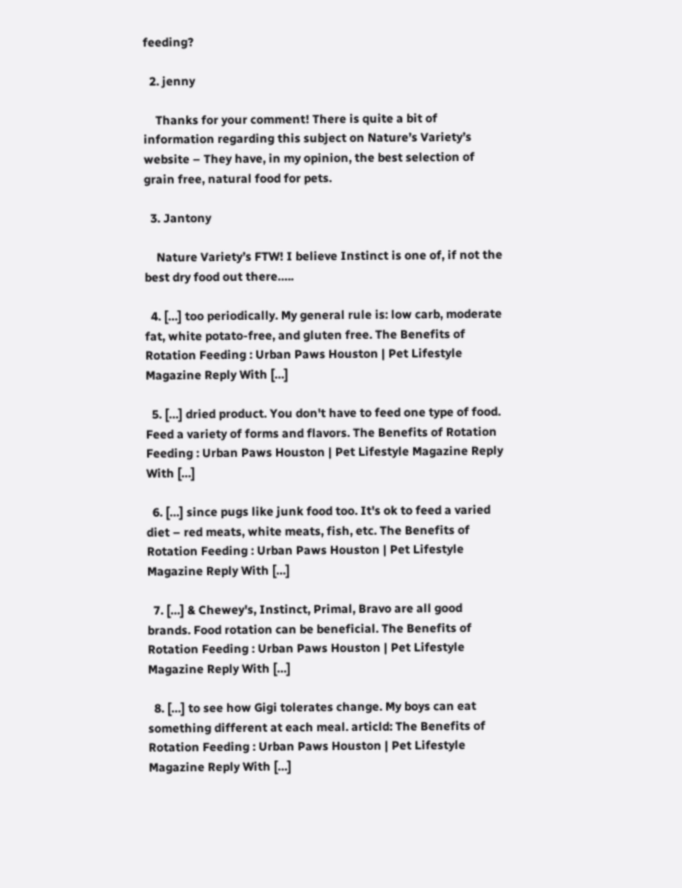feeding?

  2. jenny

    Thanks for your comment! There is quite a bit of information regarding this subject on Nature’s Variety’s website – They have, in my opinion, the best selection of grain free, natural food for pets.

  3. Jantony

    Nature Variety’s FTW! I believe Instinct is one of, if not the best dry food out there…..

  4. […] too periodically. My general rule is: low carb, moderate fat, white potato-free, and gluten free. The Benefits of Rotation Feeding : Urban Paws Houston | Pet Lifestyle Magazine Reply With […]

  5. […] dried product. You don't have to feed one type of food. Feed a variety of forms and flavors. The Benefits of Rotation Feeding : Urban Paws Houston | Pet Lifestyle Magazine Reply With […]

  6. […] since pugs like junk food too. It's ok to feed a varied diet – red meats, white meats, fish, etc. The Benefits of Rotation Feeding : Urban Paws Houston | Pet Lifestyle Magazine Reply With […]

  7. […] & Chewey's, Instinct, Primal, Bravo are all good brands. Food rotation can be beneficial. The Benefits of Rotation Feeding : Urban Paws Houston | Pet Lifestyle Magazine Reply With […]

  8. […] to see how Gigi tolerates change. My boys can eat something different at each meal. articld: The Benefits of Rotation Feeding : Urban Paws Houston | Pet Lifestyle Magazine Reply With […]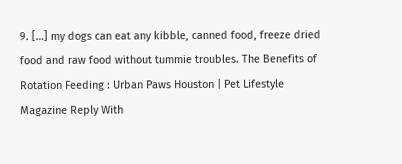9. […] my dogs can eat any kibble, canned food, freeze dried food and raw food without tummie troubles. The Benefits of Rotation Feeding : Urban Paws Houston | Pet Lifestyle Magazine Reply With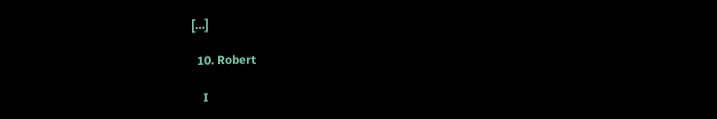[…]

  10. Robert

    I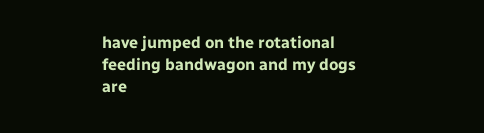have jumped on the rotational feeding bandwagon and my dogs are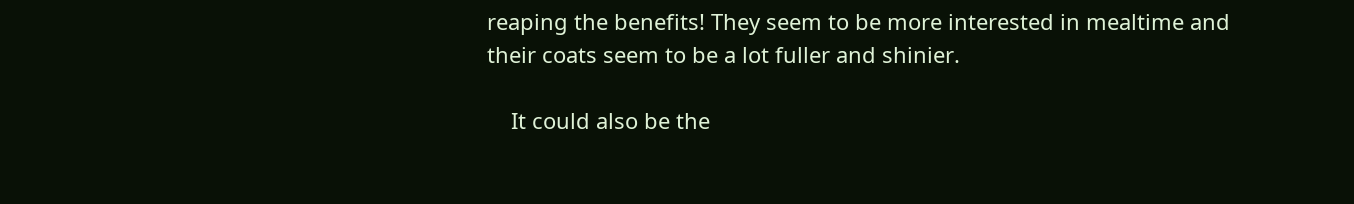reaping the benefits! They seem to be more interested in mealtime and their coats seem to be a lot fuller and shinier.

    It could also be the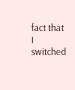fact that I switched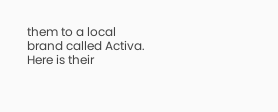them to a local brand called Activa. Here is their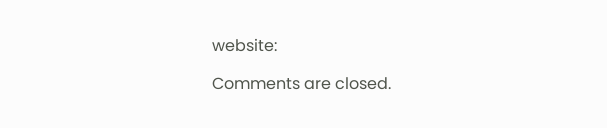website:

Comments are closed.